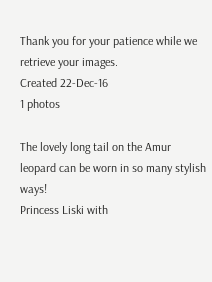Thank you for your patience while we retrieve your images.
Created 22-Dec-16
1 photos

The lovely long tail on the Amur leopard can be worn in so many stylish ways!
Princess Liski with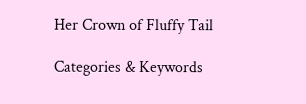Her Crown of Fluffy Tail

Categories & Keywords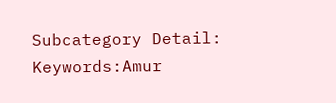Subcategory Detail:
Keywords:Amur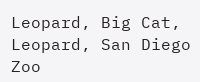Leopard, Big Cat, Leopard, San Diego Zoo